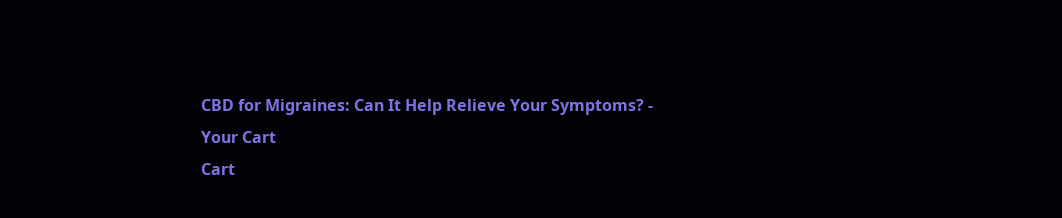CBD for Migraines: Can It Help Relieve Your Symptoms? -
Your Cart
Cart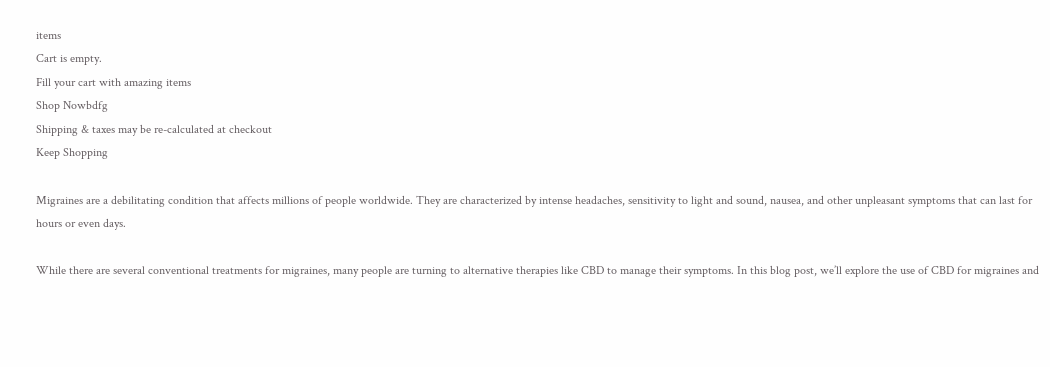items
Cart is empty.
Fill your cart with amazing items
Shop Nowbdfg
Shipping & taxes may be re-calculated at checkout
Keep Shopping

Migraines are a debilitating condition that affects millions of people worldwide. They are characterized by intense headaches, sensitivity to light and sound, nausea, and other unpleasant symptoms that can last for hours or even days.

While there are several conventional treatments for migraines, many people are turning to alternative therapies like CBD to manage their symptoms. In this blog post, we’ll explore the use of CBD for migraines and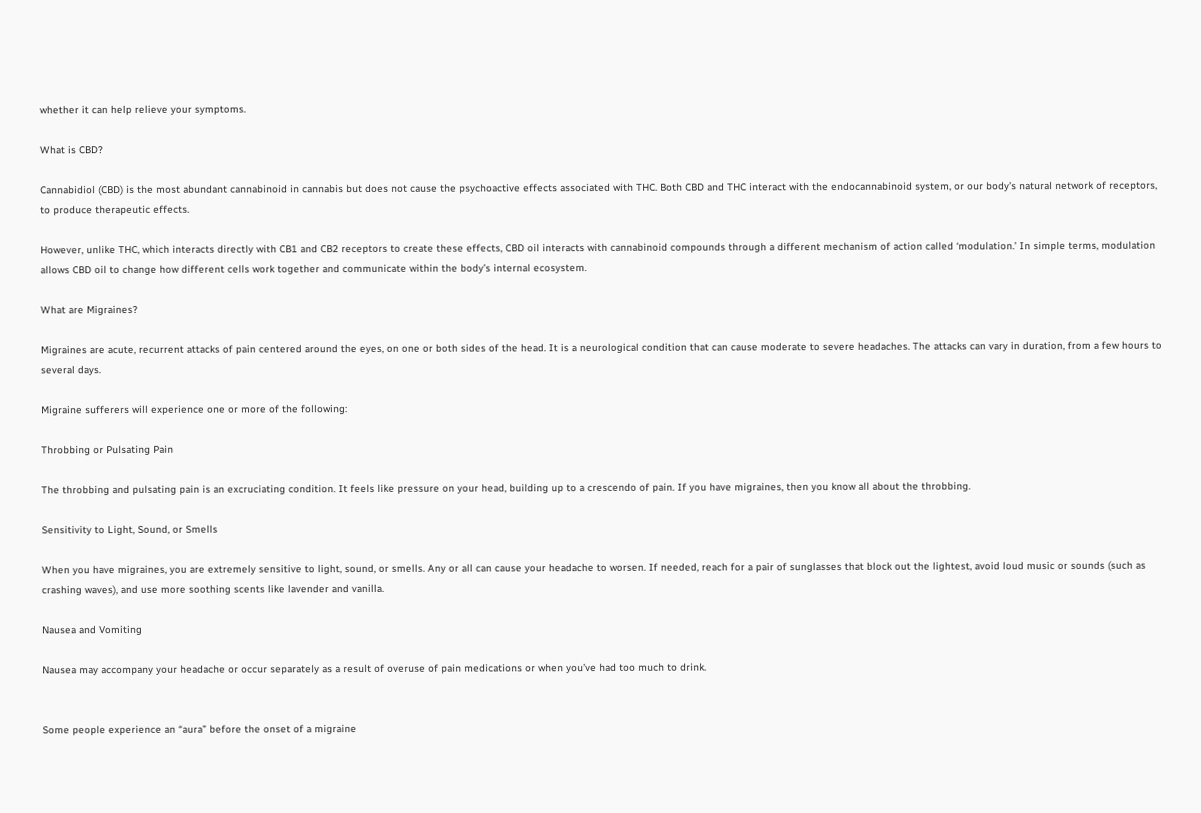whether it can help relieve your symptoms.

What is CBD?

Cannabidiol (CBD) is the most abundant cannabinoid in cannabis but does not cause the psychoactive effects associated with THC. Both CBD and THC interact with the endocannabinoid system, or our body’s natural network of receptors, to produce therapeutic effects.

However, unlike THC, which interacts directly with CB1 and CB2 receptors to create these effects, CBD oil interacts with cannabinoid compounds through a different mechanism of action called ‘modulation.’ In simple terms, modulation allows CBD oil to change how different cells work together and communicate within the body’s internal ecosystem.

What are Migraines?

Migraines are acute, recurrent attacks of pain centered around the eyes, on one or both sides of the head. It is a neurological condition that can cause moderate to severe headaches. The attacks can vary in duration, from a few hours to several days.

Migraine sufferers will experience one or more of the following:

Throbbing or Pulsating Pain

The throbbing and pulsating pain is an excruciating condition. It feels like pressure on your head, building up to a crescendo of pain. If you have migraines, then you know all about the throbbing.

Sensitivity to Light, Sound, or Smells

When you have migraines, you are extremely sensitive to light, sound, or smells. Any or all can cause your headache to worsen. If needed, reach for a pair of sunglasses that block out the lightest, avoid loud music or sounds (such as crashing waves), and use more soothing scents like lavender and vanilla.

Nausea and Vomiting

Nausea may accompany your headache or occur separately as a result of overuse of pain medications or when you’ve had too much to drink.


Some people experience an “aura” before the onset of a migraine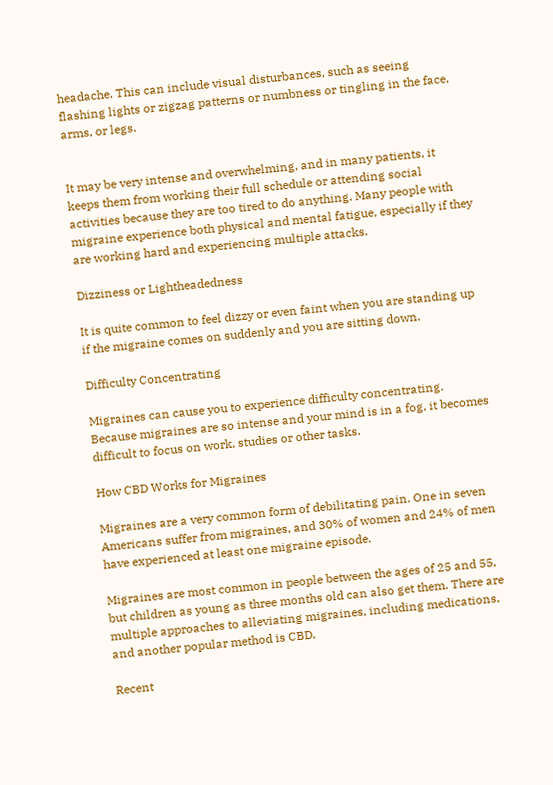headache. This can include visual disturbances, such as seeing flashing lights or zigzag patterns or numbness or tingling in the face, arms, or legs.


It may be very intense and overwhelming, and in many patients, it keeps them from working their full schedule or attending social activities because they are too tired to do anything. Many people with migraine experience both physical and mental fatigue, especially if they are working hard and experiencing multiple attacks.

Dizziness or Lightheadedness

It is quite common to feel dizzy or even faint when you are standing up if the migraine comes on suddenly and you are sitting down.

Difficulty Concentrating

Migraines can cause you to experience difficulty concentrating. Because migraines are so intense and your mind is in a fog, it becomes difficult to focus on work, studies or other tasks.

How CBD Works for Migraines

Migraines are a very common form of debilitating pain. One in seven Americans suffer from migraines, and 30% of women and 24% of men have experienced at least one migraine episode.

Migraines are most common in people between the ages of 25 and 55, but children as young as three months old can also get them. There are multiple approaches to alleviating migraines, including medications, and another popular method is CBD.

Recent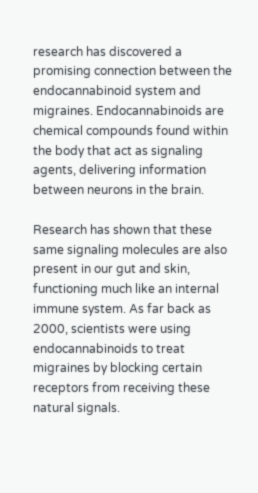research has discovered a promising connection between the endocannabinoid system and migraines. Endocannabinoids are chemical compounds found within the body that act as signaling agents, delivering information between neurons in the brain.

Research has shown that these same signaling molecules are also present in our gut and skin, functioning much like an internal immune system. As far back as 2000, scientists were using endocannabinoids to treat migraines by blocking certain receptors from receiving these natural signals.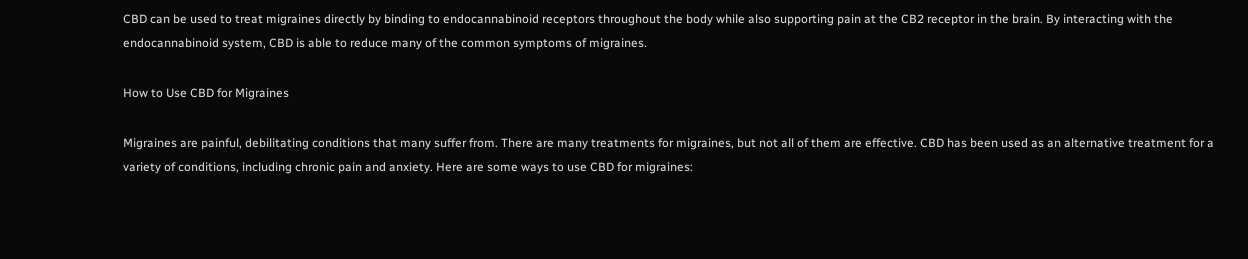CBD can be used to treat migraines directly by binding to endocannabinoid receptors throughout the body while also supporting pain at the CB2 receptor in the brain. By interacting with the endocannabinoid system, CBD is able to reduce many of the common symptoms of migraines.

How to Use CBD for Migraines

Migraines are painful, debilitating conditions that many suffer from. There are many treatments for migraines, but not all of them are effective. CBD has been used as an alternative treatment for a variety of conditions, including chronic pain and anxiety. Here are some ways to use CBD for migraines: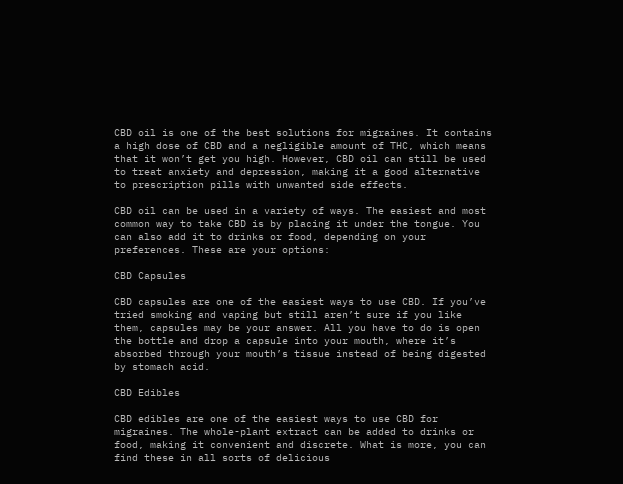CBD oil is one of the best solutions for migraines. It contains a high dose of CBD and a negligible amount of THC, which means that it won’t get you high. However, CBD oil can still be used to treat anxiety and depression, making it a good alternative to prescription pills with unwanted side effects.

CBD oil can be used in a variety of ways. The easiest and most common way to take CBD is by placing it under the tongue. You can also add it to drinks or food, depending on your preferences. These are your options:

CBD Capsules

CBD capsules are one of the easiest ways to use CBD. If you’ve tried smoking and vaping but still aren’t sure if you like them, capsules may be your answer. All you have to do is open the bottle and drop a capsule into your mouth, where it’s absorbed through your mouth’s tissue instead of being digested by stomach acid.

CBD Edibles

CBD edibles are one of the easiest ways to use CBD for migraines. The whole-plant extract can be added to drinks or food, making it convenient and discrete. What is more, you can find these in all sorts of delicious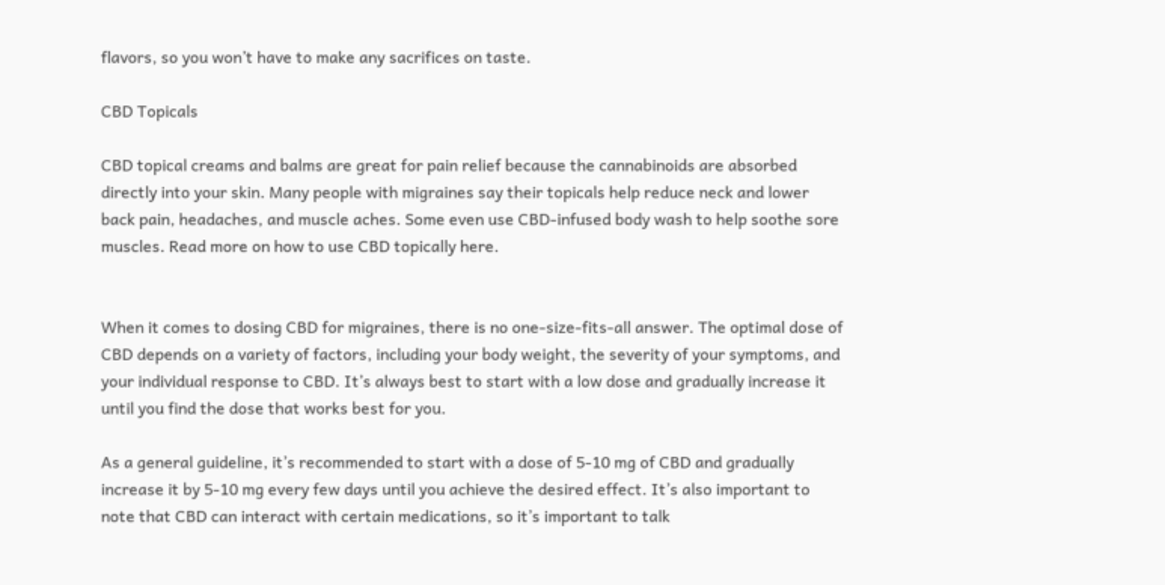flavors, so you won’t have to make any sacrifices on taste.

CBD Topicals

CBD topical creams and balms are great for pain relief because the cannabinoids are absorbed directly into your skin. Many people with migraines say their topicals help reduce neck and lower back pain, headaches, and muscle aches. Some even use CBD-infused body wash to help soothe sore muscles. Read more on how to use CBD topically here.


When it comes to dosing CBD for migraines, there is no one-size-fits-all answer. The optimal dose of CBD depends on a variety of factors, including your body weight, the severity of your symptoms, and your individual response to CBD. It’s always best to start with a low dose and gradually increase it until you find the dose that works best for you.

As a general guideline, it’s recommended to start with a dose of 5-10 mg of CBD and gradually increase it by 5-10 mg every few days until you achieve the desired effect. It’s also important to note that CBD can interact with certain medications, so it’s important to talk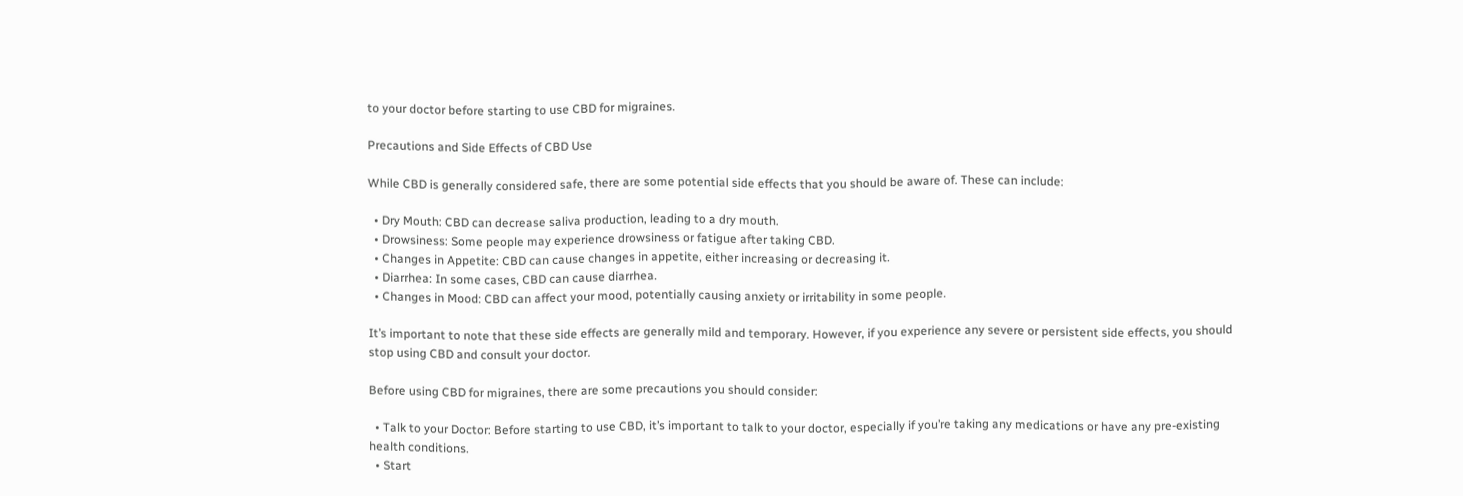to your doctor before starting to use CBD for migraines.

Precautions and Side Effects of CBD Use

While CBD is generally considered safe, there are some potential side effects that you should be aware of. These can include:

  • Dry Mouth: CBD can decrease saliva production, leading to a dry mouth.
  • Drowsiness: Some people may experience drowsiness or fatigue after taking CBD.
  • Changes in Appetite: CBD can cause changes in appetite, either increasing or decreasing it.
  • Diarrhea: In some cases, CBD can cause diarrhea.
  • Changes in Mood: CBD can affect your mood, potentially causing anxiety or irritability in some people.

It’s important to note that these side effects are generally mild and temporary. However, if you experience any severe or persistent side effects, you should stop using CBD and consult your doctor.

Before using CBD for migraines, there are some precautions you should consider:

  • Talk to your Doctor: Before starting to use CBD, it’s important to talk to your doctor, especially if you’re taking any medications or have any pre-existing health conditions.
  • Start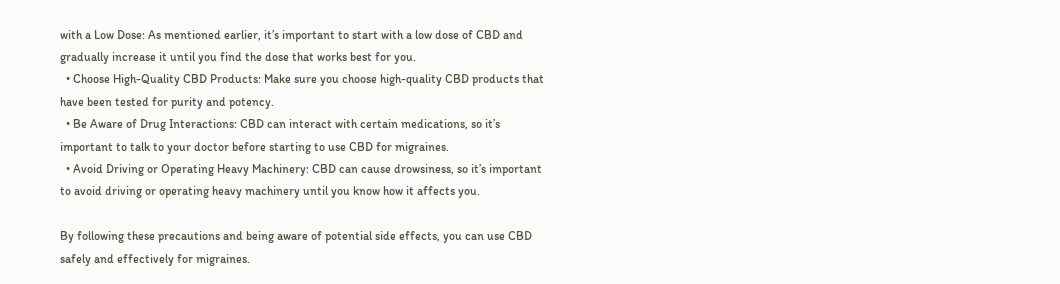with a Low Dose: As mentioned earlier, it’s important to start with a low dose of CBD and gradually increase it until you find the dose that works best for you.
  • Choose High-Quality CBD Products: Make sure you choose high-quality CBD products that have been tested for purity and potency.
  • Be Aware of Drug Interactions: CBD can interact with certain medications, so it’s important to talk to your doctor before starting to use CBD for migraines.
  • Avoid Driving or Operating Heavy Machinery: CBD can cause drowsiness, so it’s important to avoid driving or operating heavy machinery until you know how it affects you.

By following these precautions and being aware of potential side effects, you can use CBD safely and effectively for migraines.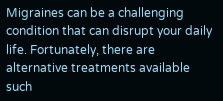Migraines can be a challenging condition that can disrupt your daily life. Fortunately, there are alternative treatments available such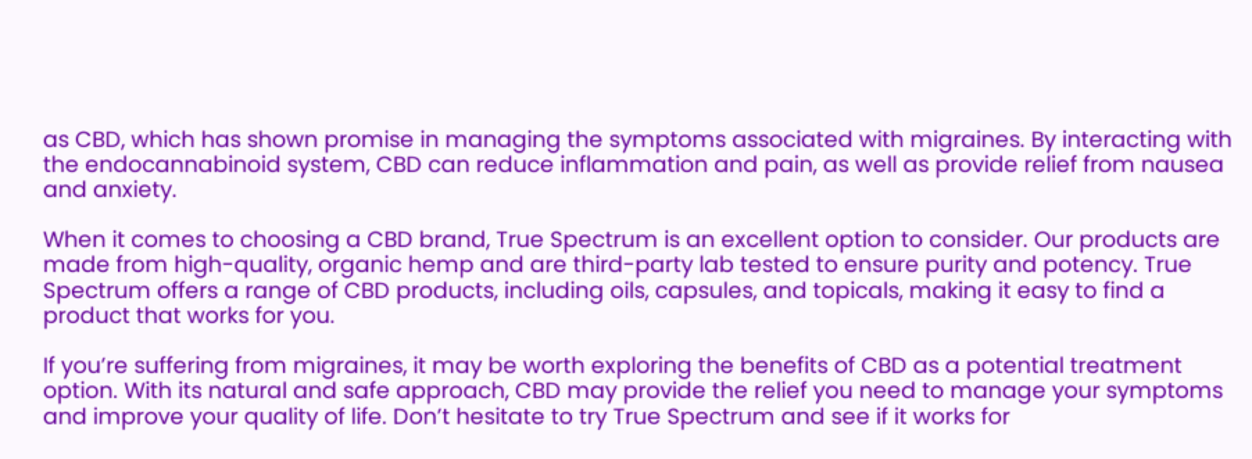as CBD, which has shown promise in managing the symptoms associated with migraines. By interacting with the endocannabinoid system, CBD can reduce inflammation and pain, as well as provide relief from nausea and anxiety.

When it comes to choosing a CBD brand, True Spectrum is an excellent option to consider. Our products are made from high-quality, organic hemp and are third-party lab tested to ensure purity and potency. True Spectrum offers a range of CBD products, including oils, capsules, and topicals, making it easy to find a product that works for you.

If you’re suffering from migraines, it may be worth exploring the benefits of CBD as a potential treatment option. With its natural and safe approach, CBD may provide the relief you need to manage your symptoms and improve your quality of life. Don’t hesitate to try True Spectrum and see if it works for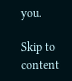you.

Skip to content